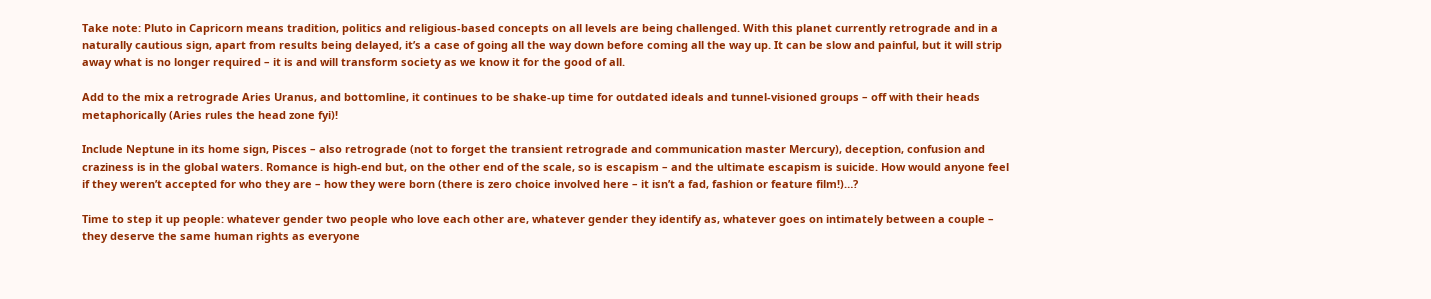Take note: Pluto in Capricorn means tradition, politics and religious-based concepts on all levels are being challenged. With this planet currently retrograde and in a naturally cautious sign, apart from results being delayed, it’s a case of going all the way down before coming all the way up. It can be slow and painful, but it will strip away what is no longer required – it is and will transform society as we know it for the good of all.

Add to the mix a retrograde Aries Uranus, and bottomline, it continues to be shake-up time for outdated ideals and tunnel-visioned groups – off with their heads metaphorically (Aries rules the head zone fyi)!

Include Neptune in its home sign, Pisces – also retrograde (not to forget the transient retrograde and communication master Mercury), deception, confusion and craziness is in the global waters. Romance is high-end but, on the other end of the scale, so is escapism – and the ultimate escapism is suicide. How would anyone feel if they weren’t accepted for who they are – how they were born (there is zero choice involved here – it isn’t a fad, fashion or feature film!)…?

Time to step it up people: whatever gender two people who love each other are, whatever gender they identify as, whatever goes on intimately between a couple – they deserve the same human rights as everyone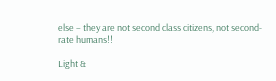else – they are not second class citizens, not second-rate humans!!

Light &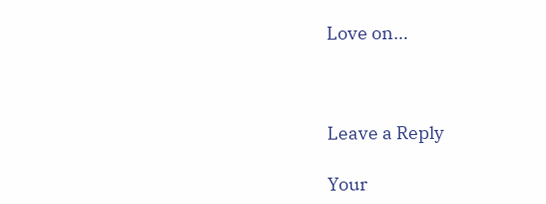Love on…



Leave a Reply

Your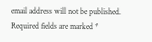email address will not be published. Required fields are marked *